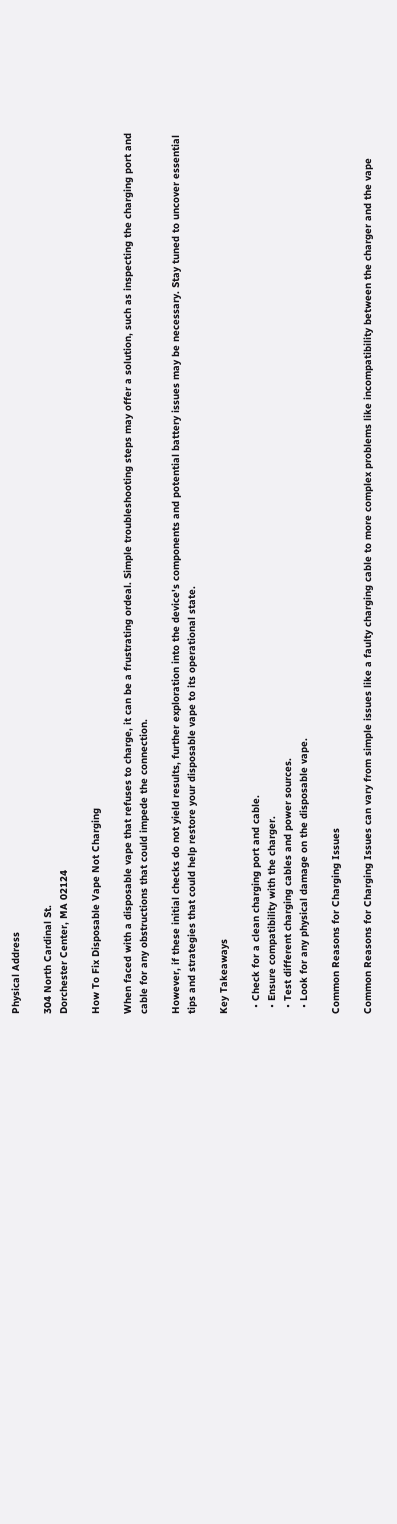Physical Address

304 North Cardinal St.
Dorchester Center, MA 02124

How To Fix Disposable Vape Not Charging

When faced with a disposable vape that refuses to charge, it can be a frustrating ordeal. Simple troubleshooting steps may offer a solution, such as inspecting the charging port and cable for any obstructions that could impede the connection.

However, if these initial checks do not yield results, further exploration into the device's components and potential battery issues may be necessary. Stay tuned to uncover essential tips and strategies that could help restore your disposable vape to its operational state.

Key Takeaways

  • Check for a clean charging port and cable.
  • Ensure compatibility with the charger.
  • Test different charging cables and power sources.
  • Look for any physical damage on the disposable vape.

Common Reasons for Charging Issues

Common Reasons for Charging Issues can vary from simple issues like a faulty charging cable to more complex problems like incompatibility between the charger and the vape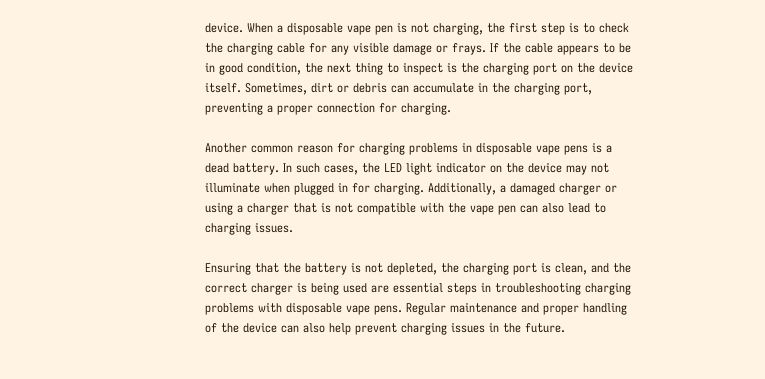device. When a disposable vape pen is not charging, the first step is to check the charging cable for any visible damage or frays. If the cable appears to be in good condition, the next thing to inspect is the charging port on the device itself. Sometimes, dirt or debris can accumulate in the charging port, preventing a proper connection for charging.

Another common reason for charging problems in disposable vape pens is a dead battery. In such cases, the LED light indicator on the device may not illuminate when plugged in for charging. Additionally, a damaged charger or using a charger that is not compatible with the vape pen can also lead to charging issues.

Ensuring that the battery is not depleted, the charging port is clean, and the correct charger is being used are essential steps in troubleshooting charging problems with disposable vape pens. Regular maintenance and proper handling of the device can also help prevent charging issues in the future.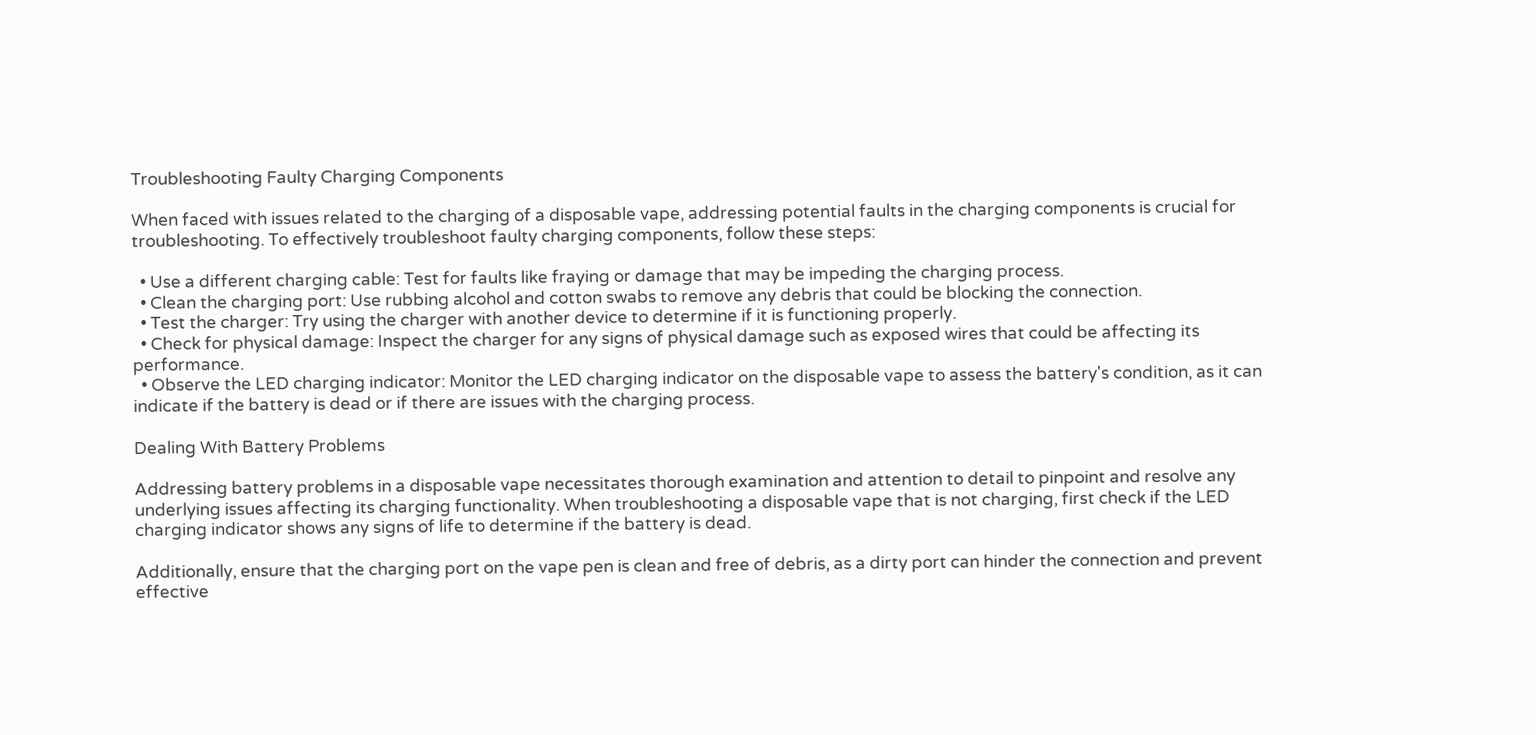Troubleshooting Faulty Charging Components

When faced with issues related to the charging of a disposable vape, addressing potential faults in the charging components is crucial for troubleshooting. To effectively troubleshoot faulty charging components, follow these steps:

  • Use a different charging cable: Test for faults like fraying or damage that may be impeding the charging process.
  • Clean the charging port: Use rubbing alcohol and cotton swabs to remove any debris that could be blocking the connection.
  • Test the charger: Try using the charger with another device to determine if it is functioning properly.
  • Check for physical damage: Inspect the charger for any signs of physical damage such as exposed wires that could be affecting its performance.
  • Observe the LED charging indicator: Monitor the LED charging indicator on the disposable vape to assess the battery's condition, as it can indicate if the battery is dead or if there are issues with the charging process.

Dealing With Battery Problems

Addressing battery problems in a disposable vape necessitates thorough examination and attention to detail to pinpoint and resolve any underlying issues affecting its charging functionality. When troubleshooting a disposable vape that is not charging, first check if the LED charging indicator shows any signs of life to determine if the battery is dead.

Additionally, ensure that the charging port on the vape pen is clean and free of debris, as a dirty port can hinder the connection and prevent effective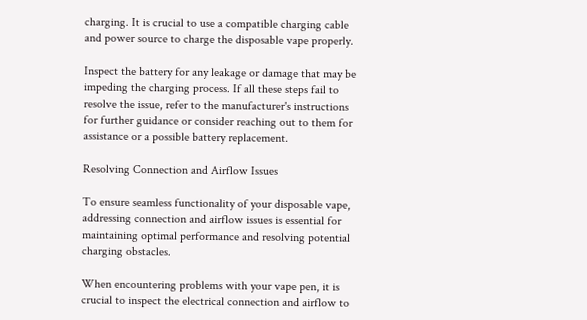charging. It is crucial to use a compatible charging cable and power source to charge the disposable vape properly.

Inspect the battery for any leakage or damage that may be impeding the charging process. If all these steps fail to resolve the issue, refer to the manufacturer's instructions for further guidance or consider reaching out to them for assistance or a possible battery replacement.

Resolving Connection and Airflow Issues

To ensure seamless functionality of your disposable vape, addressing connection and airflow issues is essential for maintaining optimal performance and resolving potential charging obstacles.

When encountering problems with your vape pen, it is crucial to inspect the electrical connection and airflow to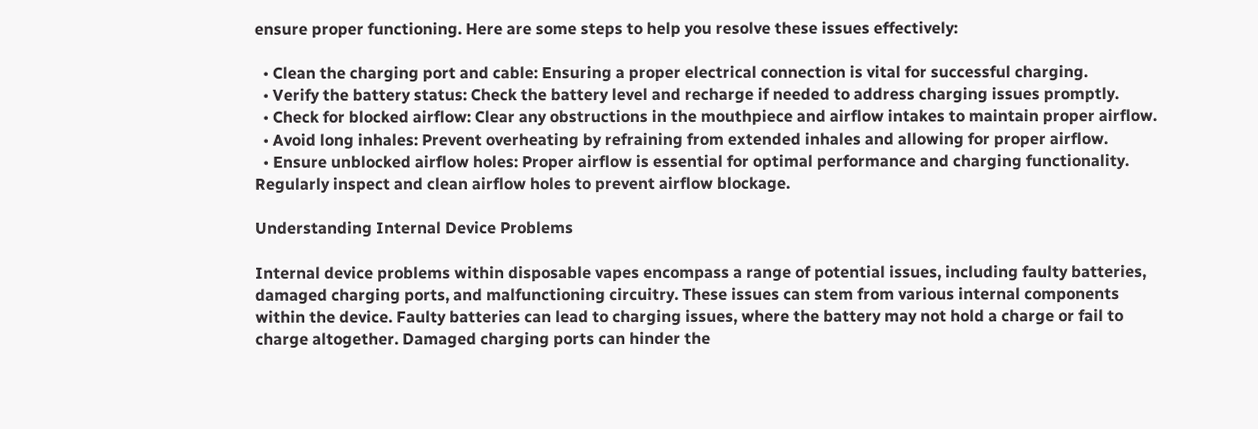ensure proper functioning. Here are some steps to help you resolve these issues effectively:

  • Clean the charging port and cable: Ensuring a proper electrical connection is vital for successful charging.
  • Verify the battery status: Check the battery level and recharge if needed to address charging issues promptly.
  • Check for blocked airflow: Clear any obstructions in the mouthpiece and airflow intakes to maintain proper airflow.
  • Avoid long inhales: Prevent overheating by refraining from extended inhales and allowing for proper airflow.
  • Ensure unblocked airflow holes: Proper airflow is essential for optimal performance and charging functionality. Regularly inspect and clean airflow holes to prevent airflow blockage.

Understanding Internal Device Problems

Internal device problems within disposable vapes encompass a range of potential issues, including faulty batteries, damaged charging ports, and malfunctioning circuitry. These issues can stem from various internal components within the device. Faulty batteries can lead to charging issues, where the battery may not hold a charge or fail to charge altogether. Damaged charging ports can hinder the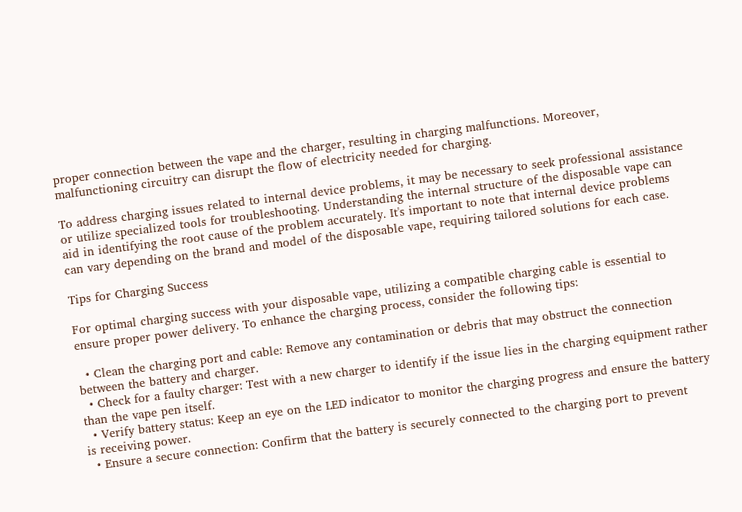proper connection between the vape and the charger, resulting in charging malfunctions. Moreover, malfunctioning circuitry can disrupt the flow of electricity needed for charging.

To address charging issues related to internal device problems, it may be necessary to seek professional assistance or utilize specialized tools for troubleshooting. Understanding the internal structure of the disposable vape can aid in identifying the root cause of the problem accurately. It's important to note that internal device problems can vary depending on the brand and model of the disposable vape, requiring tailored solutions for each case.

Tips for Charging Success

For optimal charging success with your disposable vape, utilizing a compatible charging cable is essential to ensure proper power delivery. To enhance the charging process, consider the following tips:

  • Clean the charging port and cable: Remove any contamination or debris that may obstruct the connection between the battery and charger.
  • Check for a faulty charger: Test with a new charger to identify if the issue lies in the charging equipment rather than the vape pen itself.
  • Verify battery status: Keep an eye on the LED indicator to monitor the charging progress and ensure the battery is receiving power.
  • Ensure a secure connection: Confirm that the battery is securely connected to the charging port to prevent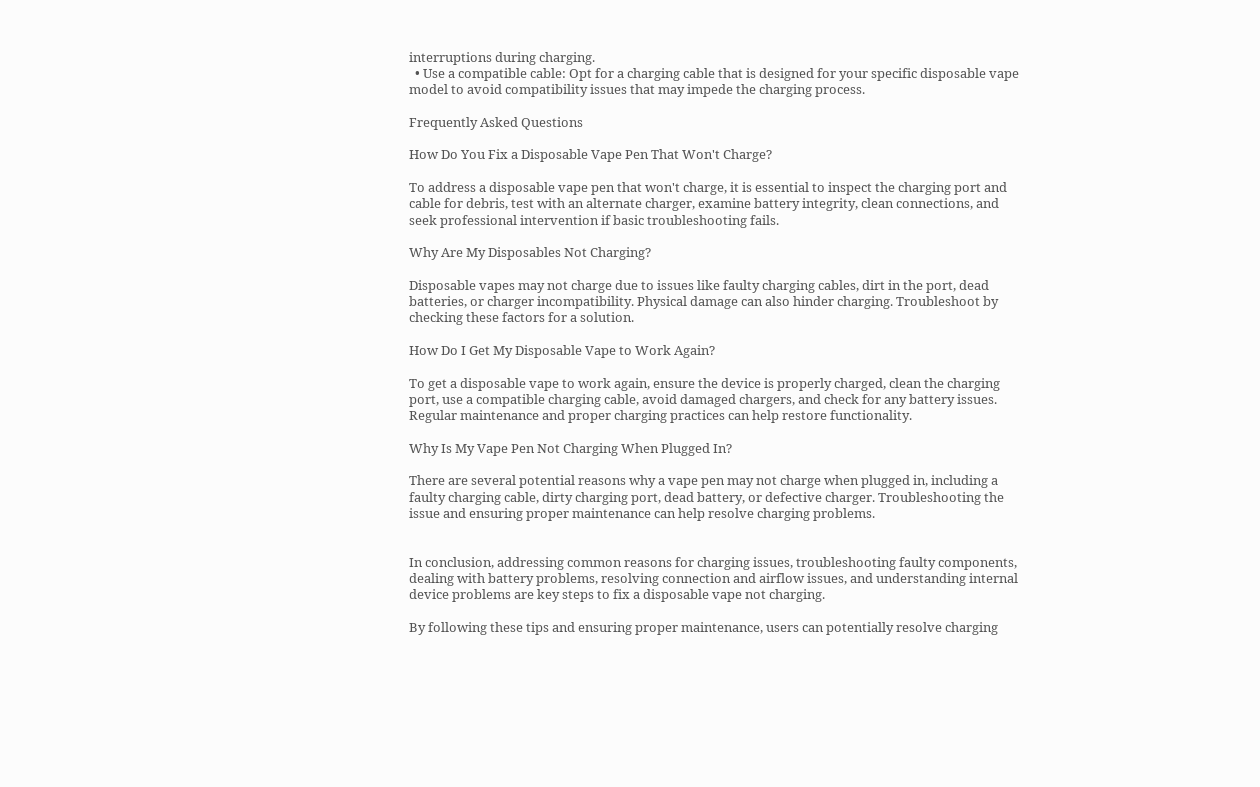interruptions during charging.
  • Use a compatible cable: Opt for a charging cable that is designed for your specific disposable vape model to avoid compatibility issues that may impede the charging process.

Frequently Asked Questions

How Do You Fix a Disposable Vape Pen That Won't Charge?

To address a disposable vape pen that won't charge, it is essential to inspect the charging port and cable for debris, test with an alternate charger, examine battery integrity, clean connections, and seek professional intervention if basic troubleshooting fails.

Why Are My Disposables Not Charging?

Disposable vapes may not charge due to issues like faulty charging cables, dirt in the port, dead batteries, or charger incompatibility. Physical damage can also hinder charging. Troubleshoot by checking these factors for a solution.

How Do I Get My Disposable Vape to Work Again?

To get a disposable vape to work again, ensure the device is properly charged, clean the charging port, use a compatible charging cable, avoid damaged chargers, and check for any battery issues. Regular maintenance and proper charging practices can help restore functionality.

Why Is My Vape Pen Not Charging When Plugged In?

There are several potential reasons why a vape pen may not charge when plugged in, including a faulty charging cable, dirty charging port, dead battery, or defective charger. Troubleshooting the issue and ensuring proper maintenance can help resolve charging problems.


In conclusion, addressing common reasons for charging issues, troubleshooting faulty components, dealing with battery problems, resolving connection and airflow issues, and understanding internal device problems are key steps to fix a disposable vape not charging.

By following these tips and ensuring proper maintenance, users can potentially resolve charging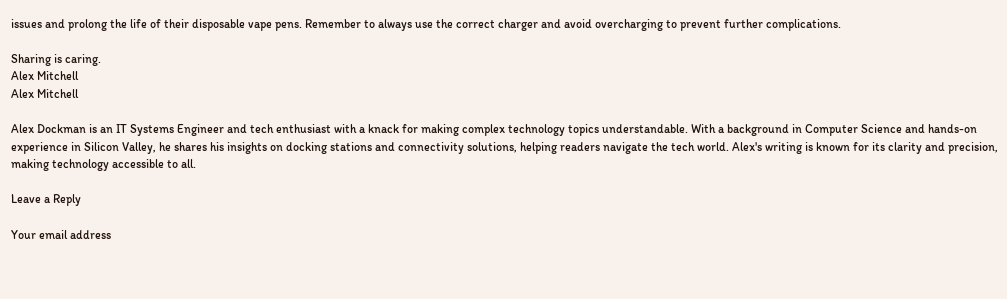issues and prolong the life of their disposable vape pens. Remember to always use the correct charger and avoid overcharging to prevent further complications.

Sharing is caring.
Alex Mitchell
Alex Mitchell

Alex Dockman is an IT Systems Engineer and tech enthusiast with a knack for making complex technology topics understandable. With a background in Computer Science and hands-on experience in Silicon Valley, he shares his insights on docking stations and connectivity solutions, helping readers navigate the tech world. Alex's writing is known for its clarity and precision, making technology accessible to all.

Leave a Reply

Your email address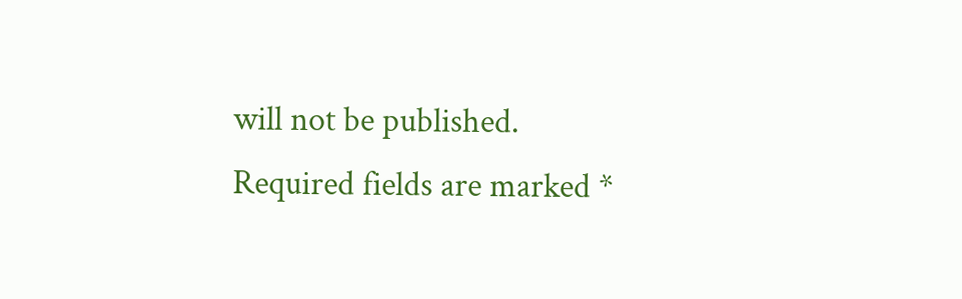will not be published. Required fields are marked *